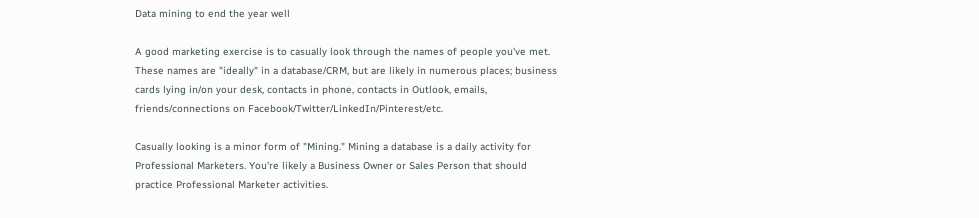Data mining to end the year well

A good marketing exercise is to casually look through the names of people you've met. These names are "ideally" in a database/CRM, but are likely in numerous places; business cards lying in/on your desk, contacts in phone, contacts in Outlook, emails, friends/connections on Facebook/Twitter/LinkedIn/Pinterest/etc.

Casually looking is a minor form of "Mining." Mining a database is a daily activity for Professional Marketers. You're likely a Business Owner or Sales Person that should practice Professional Marketer activities.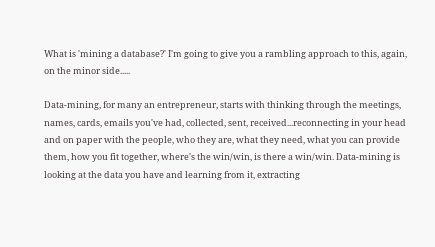What is 'mining a database?' I'm going to give you a rambling approach to this, again, on the minor side.....

Data-mining, for many an entrepreneur, starts with thinking through the meetings, names, cards, emails you've had, collected, sent, received...reconnecting in your head and on paper with the people, who they are, what they need, what you can provide them, how you fit together, where's the win/win, is there a win/win. Data-mining is looking at the data you have and learning from it, extracting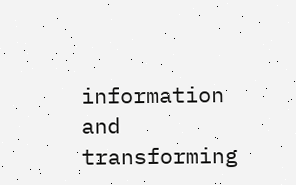information and transforming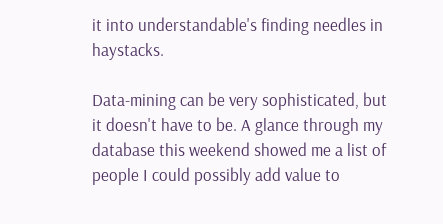it into understandable's finding needles in haystacks.

Data-mining can be very sophisticated, but it doesn't have to be. A glance through my database this weekend showed me a list of people I could possibly add value to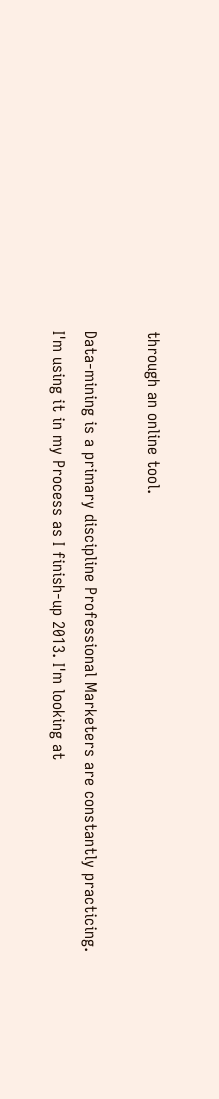through an online tool.

Data-mining is a primary discipline Professional Marketers are constantly practicing. I'm using it in my Process as I finish-up 2013. I'm looking at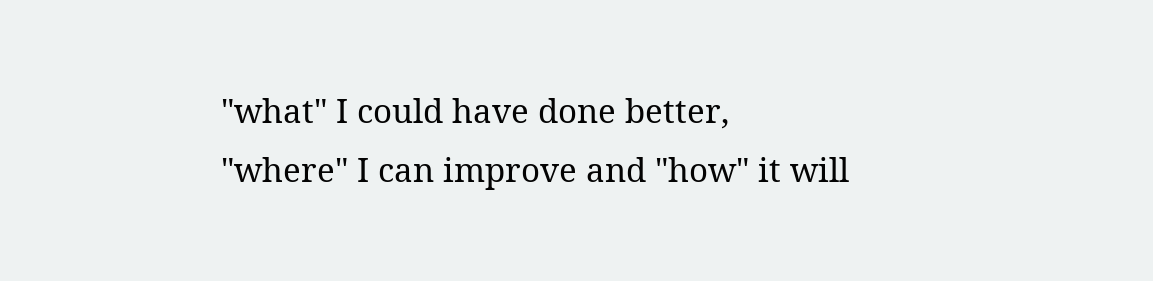"what" I could have done better, "where" I can improve and "how" it will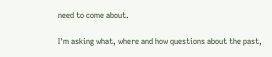need to come about.

I'm asking what, where and how questions about the past,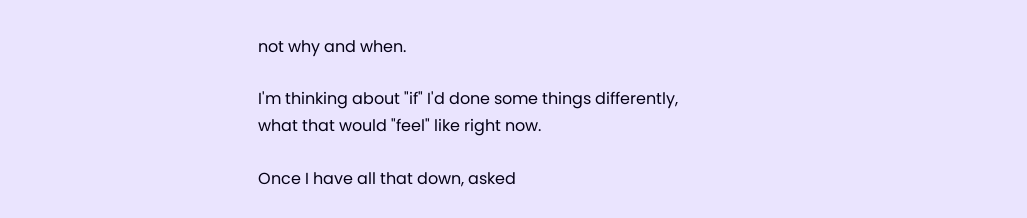not why and when.

I'm thinking about "if" I'd done some things differently, what that would "feel" like right now.

Once I have all that down, asked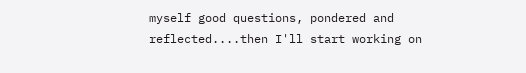myself good questions, pondered and reflected....then I'll start working on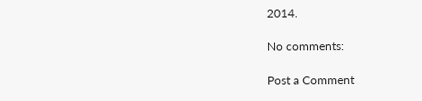2014.

No comments:

Post a Comment